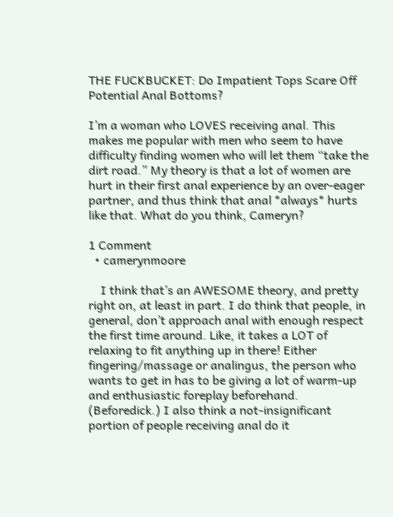THE FUCKBUCKET: Do Impatient Tops Scare Off Potential Anal Bottoms?

I’m a woman who LOVES receiving anal. This makes me popular with men who seem to have difficulty finding women who will let them “take the dirt road.” My theory is that a lot of women are hurt in their first anal experience by an over-eager partner, and thus think that anal *always* hurts like that. What do you think, Cameryn?

1 Comment
  • camerynmoore

    I think that’s an AWESOME theory, and pretty right on, at least in part. I do think that people, in general, don’t approach anal with enough respect the first time around. Like, it takes a LOT of relaxing to fit anything up in there! Either fingering/massage or analingus, the person who wants to get in has to be giving a lot of warm-up and enthusiastic foreplay beforehand. (Beforedick.) I also think a not-insignificant portion of people receiving anal do it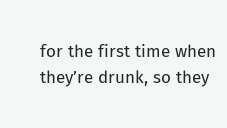for the first time when they’re drunk, so they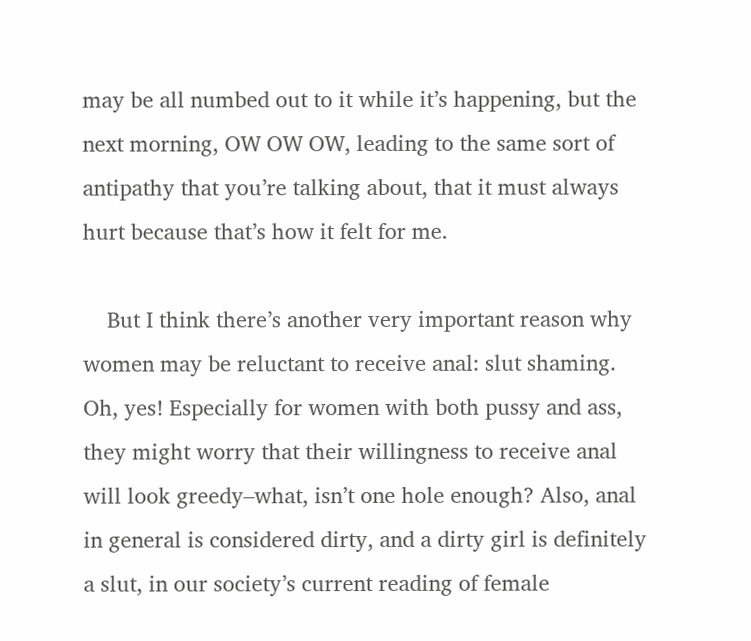may be all numbed out to it while it’s happening, but the next morning, OW OW OW, leading to the same sort of antipathy that you’re talking about, that it must always hurt because that’s how it felt for me.

    But I think there’s another very important reason why women may be reluctant to receive anal: slut shaming. Oh, yes! Especially for women with both pussy and ass, they might worry that their willingness to receive anal will look greedy–what, isn’t one hole enough? Also, anal in general is considered dirty, and a dirty girl is definitely a slut, in our society’s current reading of female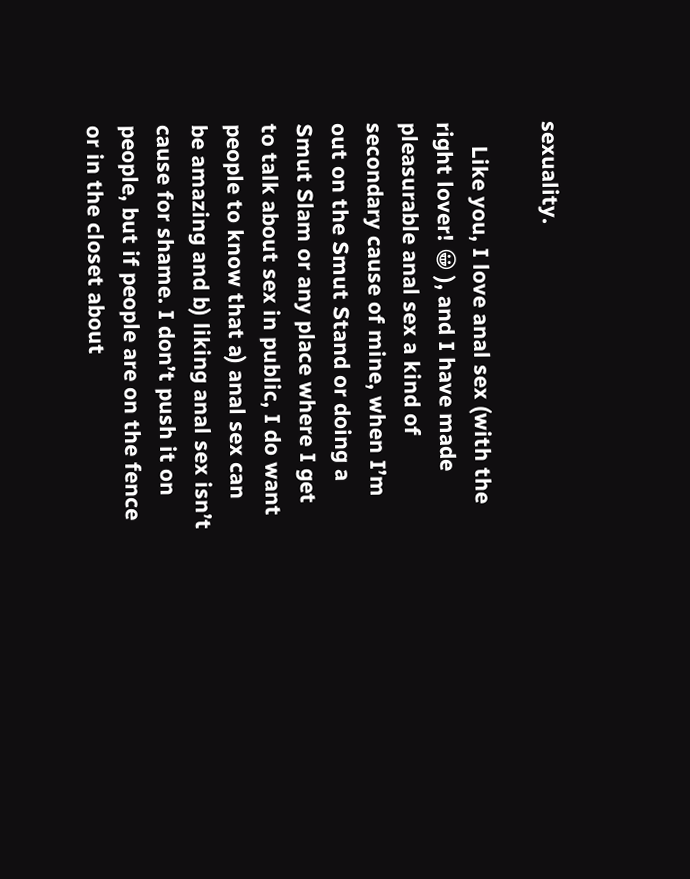sexuality.

    Like you, I love anal sex (with the right lover! 😀 ), and I have made pleasurable anal sex a kind of secondary cause of mine, when I’m out on the Smut Stand or doing a Smut Slam or any place where I get to talk about sex in public, I do want people to know that a) anal sex can be amazing and b) liking anal sex isn’t cause for shame. I don’t push it on people, but if people are on the fence or in the closet about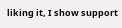liking it, I show support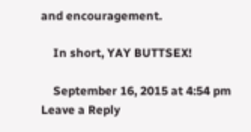and encouragement.

    In short, YAY BUTTSEX!

    September 16, 2015 at 4:54 pm
Leave a Reply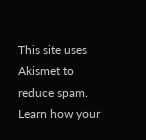This site uses Akismet to reduce spam. Learn how your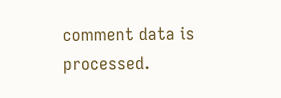comment data is processed.